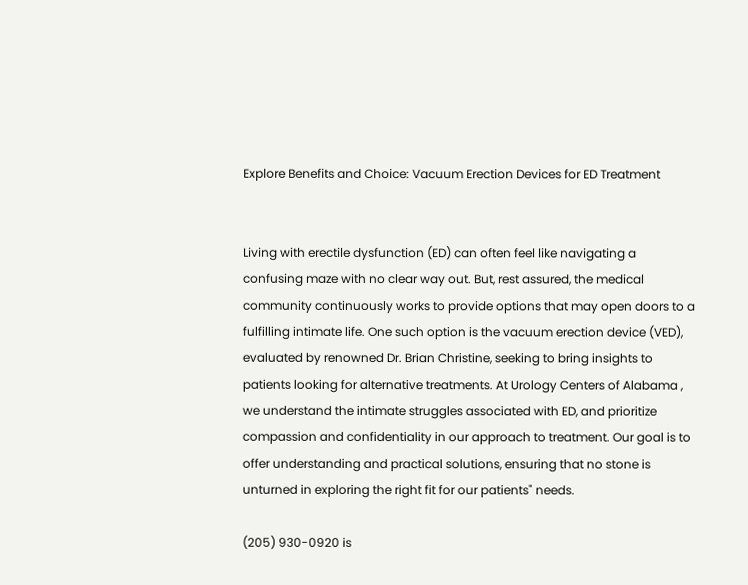Explore Benefits and Choice: Vacuum Erection Devices for ED Treatment


Living with erectile dysfunction (ED) can often feel like navigating a confusing maze with no clear way out. But, rest assured, the medical community continuously works to provide options that may open doors to a fulfilling intimate life. One such option is the vacuum erection device (VED), evaluated by renowned Dr. Brian Christine, seeking to bring insights to patients looking for alternative treatments. At Urology Centers of Alabama , we understand the intimate struggles associated with ED, and prioritize compassion and confidentiality in our approach to treatment. Our goal is to offer understanding and practical solutions, ensuring that no stone is unturned in exploring the right fit for our patients" needs.

(205) 930-0920 is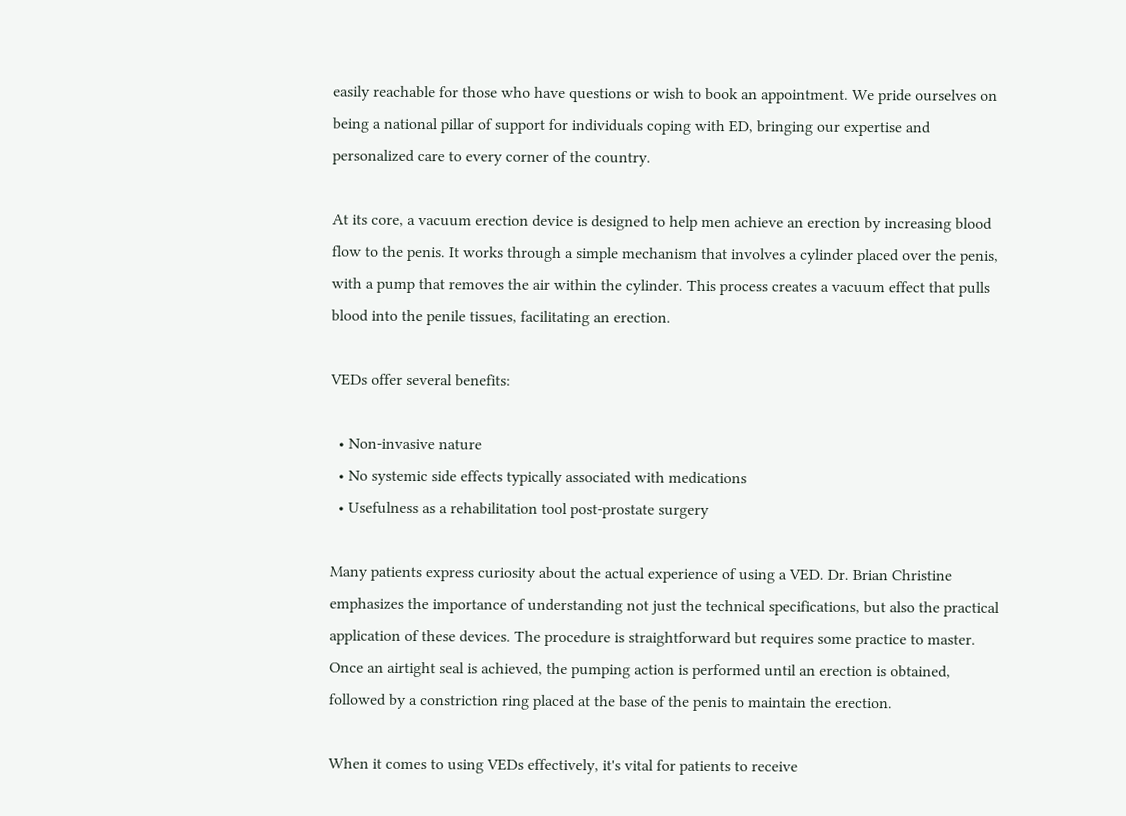easily reachable for those who have questions or wish to book an appointment. We pride ourselves on being a national pillar of support for individuals coping with ED, bringing our expertise and personalized care to every corner of the country.

At its core, a vacuum erection device is designed to help men achieve an erection by increasing blood flow to the penis. It works through a simple mechanism that involves a cylinder placed over the penis, with a pump that removes the air within the cylinder. This process creates a vacuum effect that pulls blood into the penile tissues, facilitating an erection.

VEDs offer several benefits:

  • Non-invasive nature
  • No systemic side effects typically associated with medications
  • Usefulness as a rehabilitation tool post-prostate surgery

Many patients express curiosity about the actual experience of using a VED. Dr. Brian Christine emphasizes the importance of understanding not just the technical specifications, but also the practical application of these devices. The procedure is straightforward but requires some practice to master. Once an airtight seal is achieved, the pumping action is performed until an erection is obtained, followed by a constriction ring placed at the base of the penis to maintain the erection.

When it comes to using VEDs effectively, it's vital for patients to receive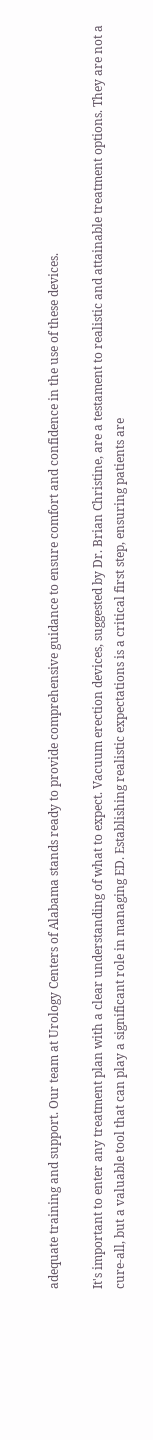adequate training and support. Our team at Urology Centers of Alabama stands ready to provide comprehensive guidance to ensure comfort and confidence in the use of these devices.

It's important to enter any treatment plan with a clear understanding of what to expect. Vacuum erection devices, suggested by Dr. Brian Christine, are a testament to realistic and attainable treatment options. They are not a cure-all, but a valuable tool that can play a significant role in managing ED. Establishing realistic expectations is a critical first step, ensuring patients are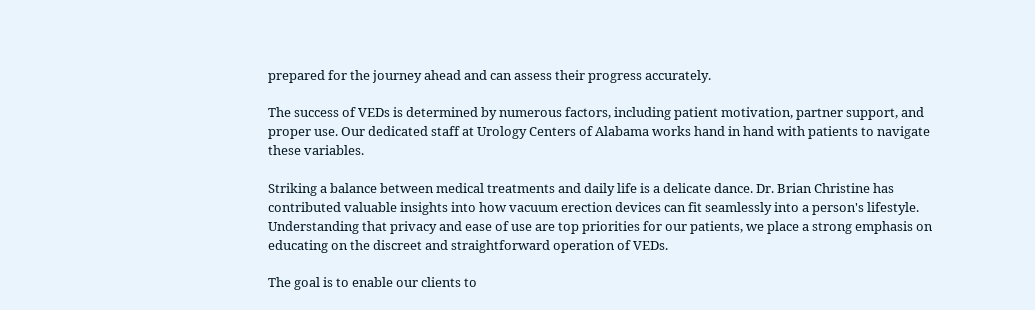prepared for the journey ahead and can assess their progress accurately.

The success of VEDs is determined by numerous factors, including patient motivation, partner support, and proper use. Our dedicated staff at Urology Centers of Alabama works hand in hand with patients to navigate these variables.

Striking a balance between medical treatments and daily life is a delicate dance. Dr. Brian Christine has contributed valuable insights into how vacuum erection devices can fit seamlessly into a person's lifestyle. Understanding that privacy and ease of use are top priorities for our patients, we place a strong emphasis on educating on the discreet and straightforward operation of VEDs.

The goal is to enable our clients to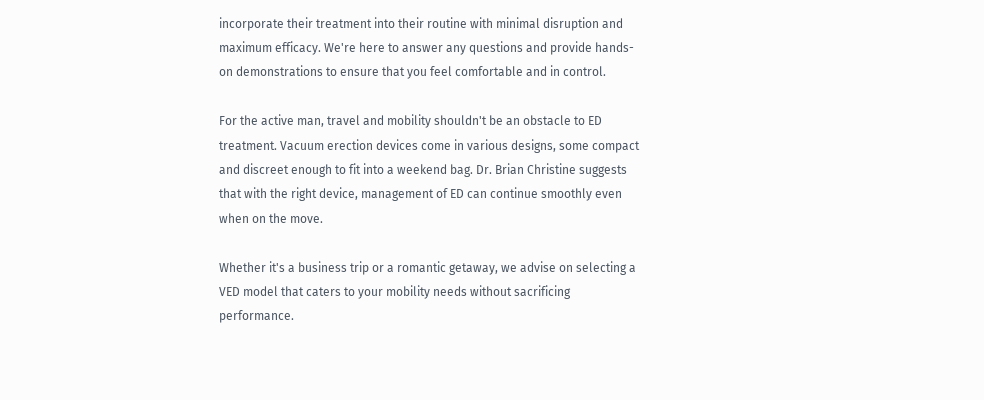incorporate their treatment into their routine with minimal disruption and maximum efficacy. We're here to answer any questions and provide hands-on demonstrations to ensure that you feel comfortable and in control.

For the active man, travel and mobility shouldn't be an obstacle to ED treatment. Vacuum erection devices come in various designs, some compact and discreet enough to fit into a weekend bag. Dr. Brian Christine suggests that with the right device, management of ED can continue smoothly even when on the move.

Whether it's a business trip or a romantic getaway, we advise on selecting a VED model that caters to your mobility needs without sacrificing performance.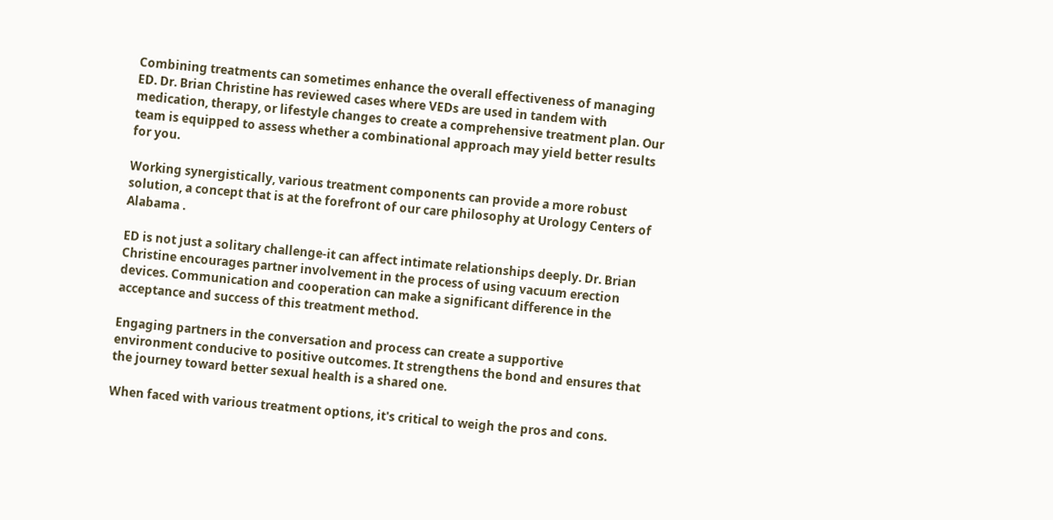Combining treatments can sometimes enhance the overall effectiveness of managing ED. Dr. Brian Christine has reviewed cases where VEDs are used in tandem with medication, therapy, or lifestyle changes to create a comprehensive treatment plan. Our team is equipped to assess whether a combinational approach may yield better results for you.

Working synergistically, various treatment components can provide a more robust solution, a concept that is at the forefront of our care philosophy at Urology Centers of Alabama .

ED is not just a solitary challenge-it can affect intimate relationships deeply. Dr. Brian Christine encourages partner involvement in the process of using vacuum erection devices. Communication and cooperation can make a significant difference in the acceptance and success of this treatment method.

Engaging partners in the conversation and process can create a supportive environment conducive to positive outcomes. It strengthens the bond and ensures that the journey toward better sexual health is a shared one.

When faced with various treatment options, it's critical to weigh the pros and cons.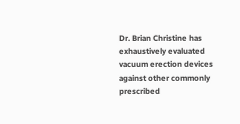Dr. Brian Christine has exhaustively evaluated vacuum erection devices against other commonly prescribed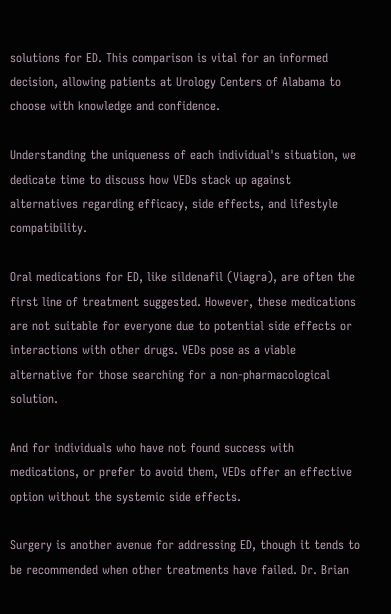solutions for ED. This comparison is vital for an informed decision, allowing patients at Urology Centers of Alabama to choose with knowledge and confidence.

Understanding the uniqueness of each individual's situation, we dedicate time to discuss how VEDs stack up against alternatives regarding efficacy, side effects, and lifestyle compatibility.

Oral medications for ED, like sildenafil (Viagra), are often the first line of treatment suggested. However, these medications are not suitable for everyone due to potential side effects or interactions with other drugs. VEDs pose as a viable alternative for those searching for a non-pharmacological solution.

And for individuals who have not found success with medications, or prefer to avoid them, VEDs offer an effective option without the systemic side effects.

Surgery is another avenue for addressing ED, though it tends to be recommended when other treatments have failed. Dr. Brian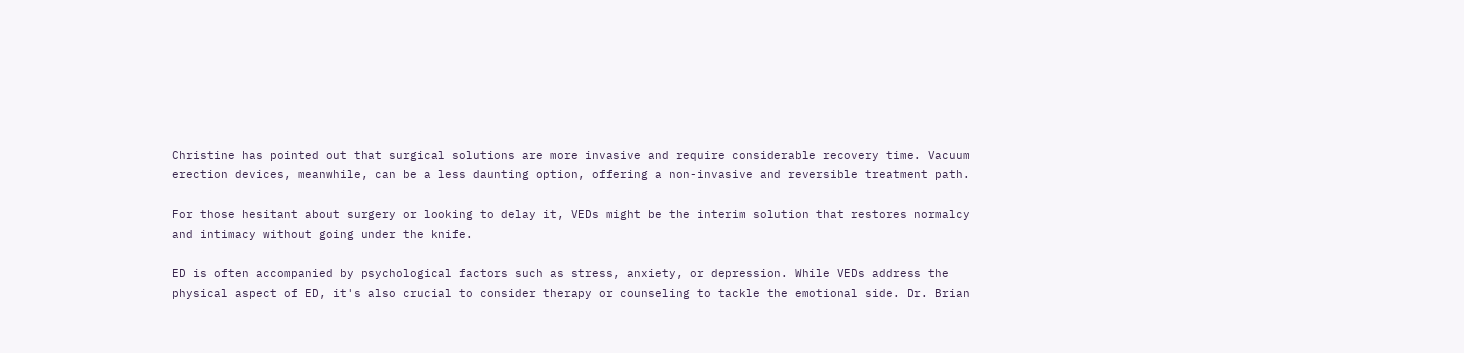Christine has pointed out that surgical solutions are more invasive and require considerable recovery time. Vacuum erection devices, meanwhile, can be a less daunting option, offering a non-invasive and reversible treatment path.

For those hesitant about surgery or looking to delay it, VEDs might be the interim solution that restores normalcy and intimacy without going under the knife.

ED is often accompanied by psychological factors such as stress, anxiety, or depression. While VEDs address the physical aspect of ED, it's also crucial to consider therapy or counseling to tackle the emotional side. Dr. Brian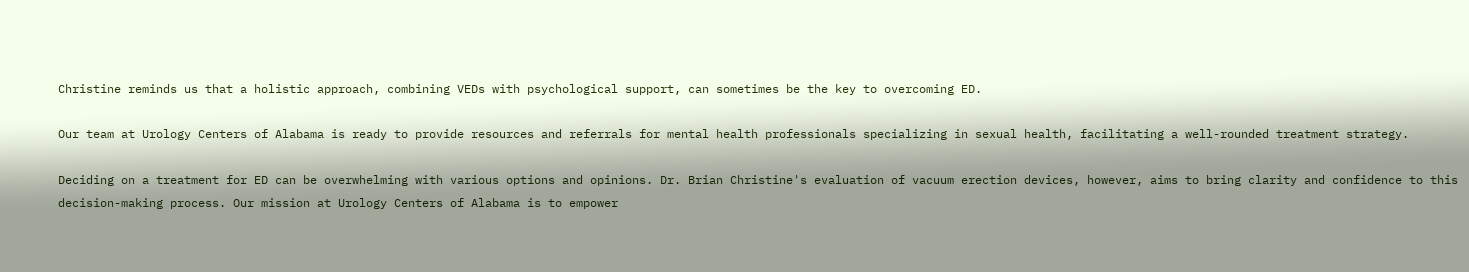Christine reminds us that a holistic approach, combining VEDs with psychological support, can sometimes be the key to overcoming ED.

Our team at Urology Centers of Alabama is ready to provide resources and referrals for mental health professionals specializing in sexual health, facilitating a well-rounded treatment strategy.

Deciding on a treatment for ED can be overwhelming with various options and opinions. Dr. Brian Christine's evaluation of vacuum erection devices, however, aims to bring clarity and confidence to this decision-making process. Our mission at Urology Centers of Alabama is to empower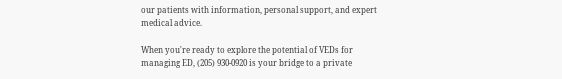our patients with information, personal support, and expert medical advice.

When you're ready to explore the potential of VEDs for managing ED, (205) 930-0920 is your bridge to a private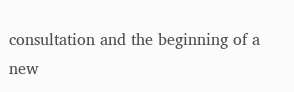consultation and the beginning of a new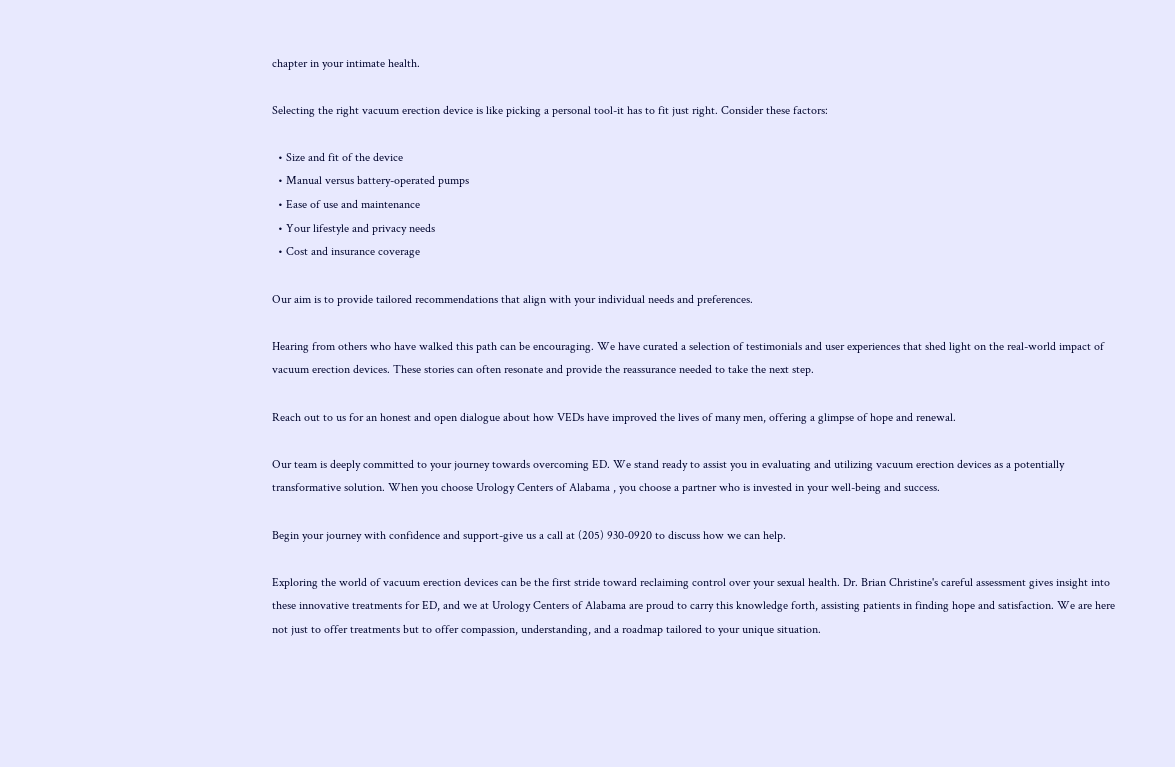chapter in your intimate health.

Selecting the right vacuum erection device is like picking a personal tool-it has to fit just right. Consider these factors:

  • Size and fit of the device
  • Manual versus battery-operated pumps
  • Ease of use and maintenance
  • Your lifestyle and privacy needs
  • Cost and insurance coverage

Our aim is to provide tailored recommendations that align with your individual needs and preferences.

Hearing from others who have walked this path can be encouraging. We have curated a selection of testimonials and user experiences that shed light on the real-world impact of vacuum erection devices. These stories can often resonate and provide the reassurance needed to take the next step.

Reach out to us for an honest and open dialogue about how VEDs have improved the lives of many men, offering a glimpse of hope and renewal.

Our team is deeply committed to your journey towards overcoming ED. We stand ready to assist you in evaluating and utilizing vacuum erection devices as a potentially transformative solution. When you choose Urology Centers of Alabama , you choose a partner who is invested in your well-being and success.

Begin your journey with confidence and support-give us a call at (205) 930-0920 to discuss how we can help.

Exploring the world of vacuum erection devices can be the first stride toward reclaiming control over your sexual health. Dr. Brian Christine's careful assessment gives insight into these innovative treatments for ED, and we at Urology Centers of Alabama are proud to carry this knowledge forth, assisting patients in finding hope and satisfaction. We are here not just to offer treatments but to offer compassion, understanding, and a roadmap tailored to your unique situation.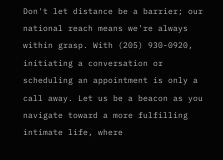Don't let distance be a barrier; our national reach means we're always within grasp. With (205) 930-0920, initiating a conversation or scheduling an appointment is only a call away. Let us be a beacon as you navigate toward a more fulfilling intimate life, where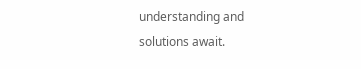understanding and solutions await.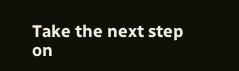Take the next step on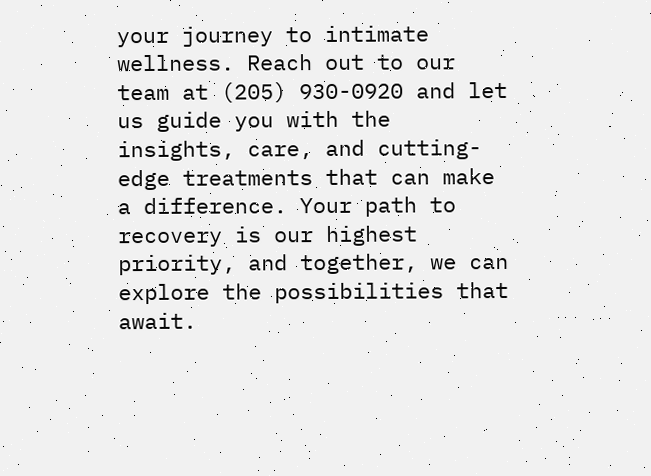your journey to intimate wellness. Reach out to our team at (205) 930-0920 and let us guide you with the insights, care, and cutting-edge treatments that can make a difference. Your path to recovery is our highest priority, and together, we can explore the possibilities that await.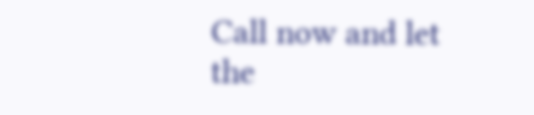Call now and let the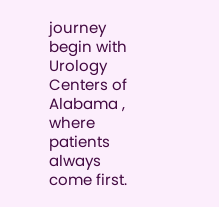journey begin with Urology Centers of Alabama , where patients always come first.